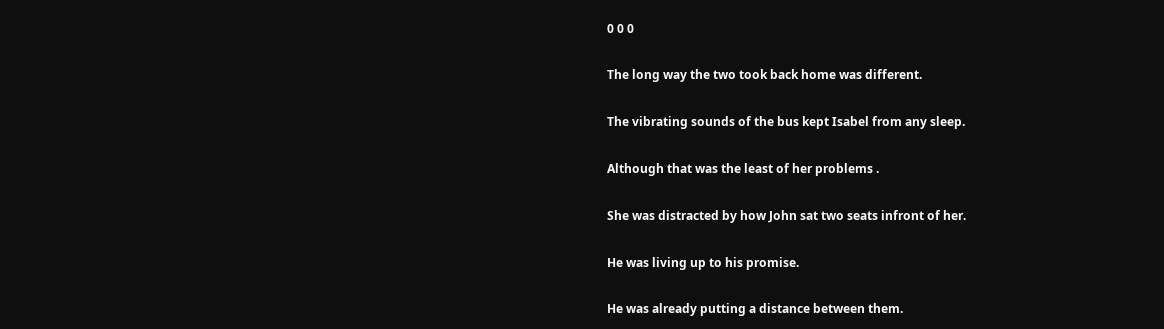0 0 0

The long way the two took back home was different.

The vibrating sounds of the bus kept Isabel from any sleep.

Although that was the least of her problems .

She was distracted by how John sat two seats infront of her.

He was living up to his promise.

He was already putting a distance between them.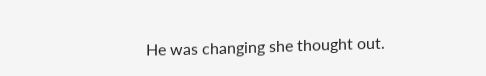He was changing she thought out.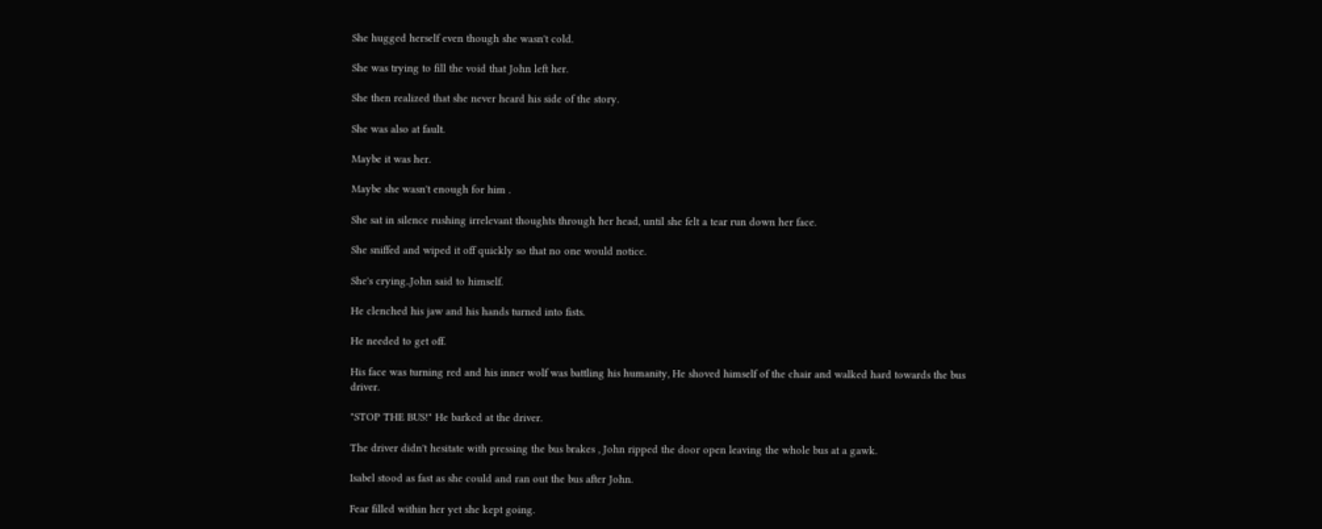She hugged herself even though she wasn't cold.

She was trying to fill the void that John left her.

She then realized that she never heard his side of the story.

She was also at fault.

Maybe it was her.

Maybe she wasn't enough for him .

She sat in silence rushing irrelevant thoughts through her head, until she felt a tear run down her face.

She sniffed and wiped it off quickly so that no one would notice.

She's crying..John said to himself.

He clenched his jaw and his hands turned into fists.

He needed to get off.

His face was turning red and his inner wolf was battling his humanity, He shoved himself of the chair and walked hard towards the bus driver.

"STOP THE BUS!" He barked at the driver.

The driver didn't hesitate with pressing the bus brakes , John ripped the door open leaving the whole bus at a gawk.

Isabel stood as fast as she could and ran out the bus after John.

Fear filled within her yet she kept going.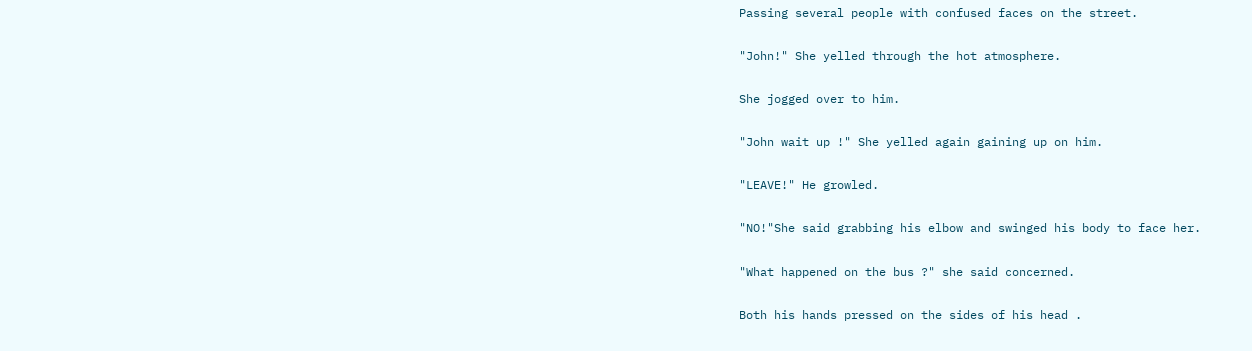Passing several people with confused faces on the street.

"John!" She yelled through the hot atmosphere.

She jogged over to him.

"John wait up !" She yelled again gaining up on him.

"LEAVE!" He growled.

"NO!"She said grabbing his elbow and swinged his body to face her.

"What happened on the bus ?" she said concerned.

Both his hands pressed on the sides of his head .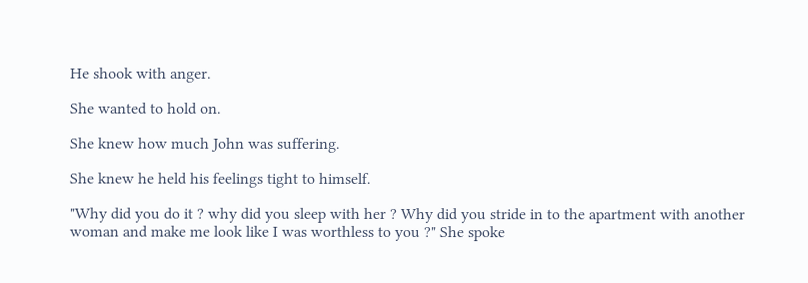He shook with anger.

She wanted to hold on.

She knew how much John was suffering.

She knew he held his feelings tight to himself.

"Why did you do it ? why did you sleep with her ? Why did you stride in to the apartment with another woman and make me look like I was worthless to you ?" She spoke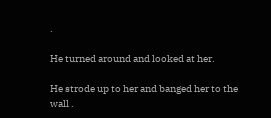.

He turned around and looked at her.

He strode up to her and banged her to the wall .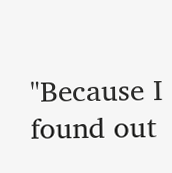"Because I found out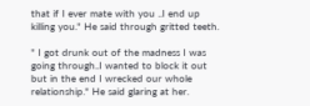that if I ever mate with you ..I end up killing you." He said through gritted teeth.

" I got drunk out of the madness I was going through..I wanted to block it out but in the end I wrecked our whole relationship." He said glaring at her.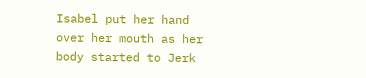Isabel put her hand over her mouth as her body started to Jerk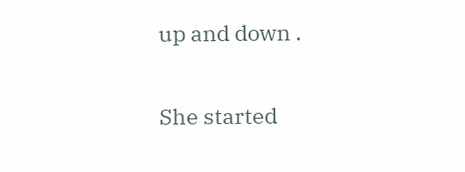up and down .

She started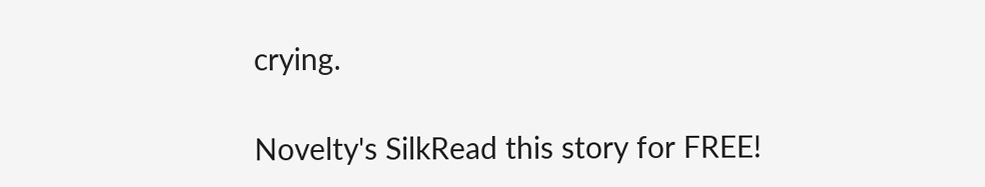crying.

Novelty's SilkRead this story for FREE!